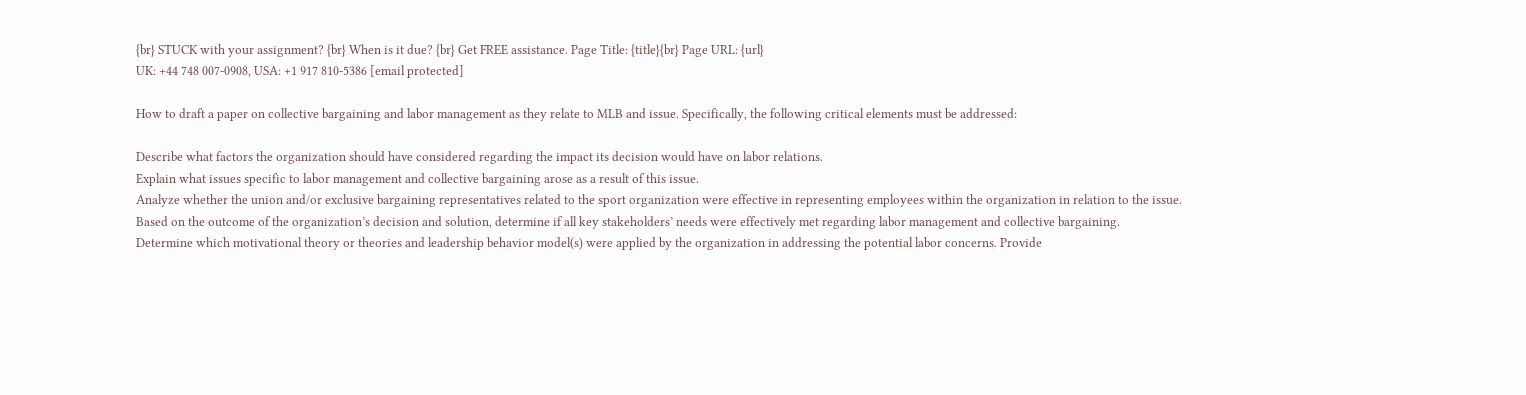{br} STUCK with your assignment? {br} When is it due? {br} Get FREE assistance. Page Title: {title}{br} Page URL: {url}
UK: +44 748 007-0908, USA: +1 917 810-5386 [email protected]

How to draft a paper on collective bargaining and labor management as they relate to MLB and issue. Specifically, the following critical elements must be addressed:

Describe what factors the organization should have considered regarding the impact its decision would have on labor relations.
Explain what issues specific to labor management and collective bargaining arose as a result of this issue.
Analyze whether the union and/or exclusive bargaining representatives related to the sport organization were effective in representing employees within the organization in relation to the issue.
Based on the outcome of the organization’s decision and solution, determine if all key stakeholders’ needs were effectively met regarding labor management and collective bargaining.
Determine which motivational theory or theories and leadership behavior model(s) were applied by the organization in addressing the potential labor concerns. Provide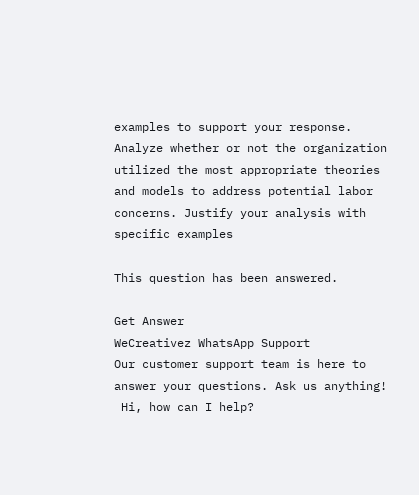examples to support your response.
Analyze whether or not the organization utilized the most appropriate theories and models to address potential labor concerns. Justify your analysis with specific examples

This question has been answered.

Get Answer
WeCreativez WhatsApp Support
Our customer support team is here to answer your questions. Ask us anything!
 Hi, how can I help?